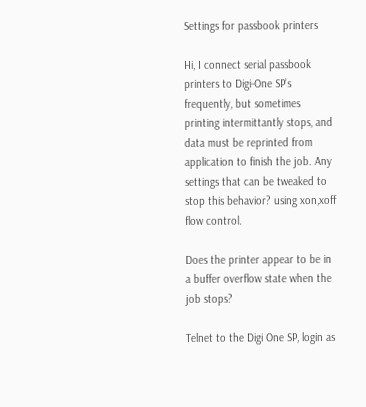Settings for passbook printers

Hi, I connect serial passbook printers to Digi-One SP’s frequently, but sometimes printing intermittantly stops, and data must be reprinted from application to finish the job. Any settings that can be tweaked to stop this behavior? using xon,xoff flow control.

Does the printer appear to be in a buffer overflow state when the job stops?

Telnet to the Digi One SP, login as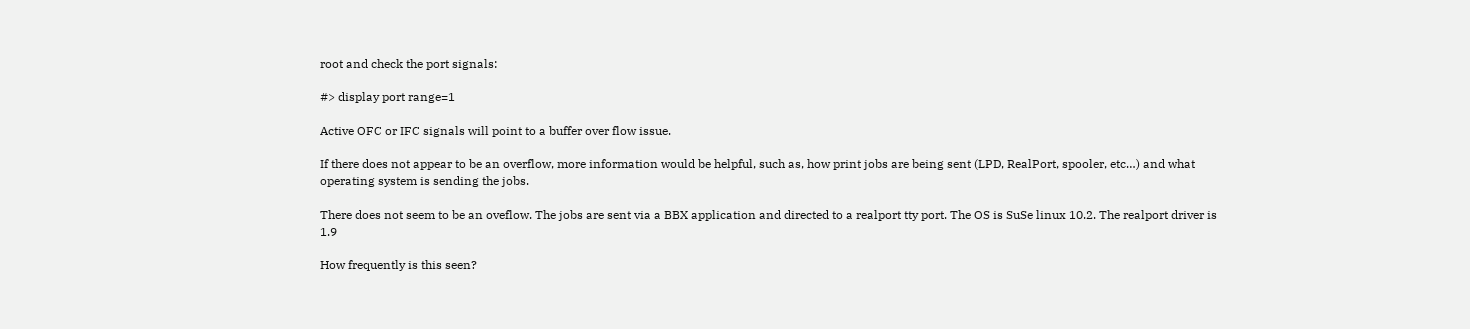root and check the port signals:

#> display port range=1

Active OFC or IFC signals will point to a buffer over flow issue.

If there does not appear to be an overflow, more information would be helpful, such as, how print jobs are being sent (LPD, RealPort, spooler, etc…) and what operating system is sending the jobs.

There does not seem to be an oveflow. The jobs are sent via a BBX application and directed to a realport tty port. The OS is SuSe linux 10.2. The realport driver is 1.9

How frequently is this seen?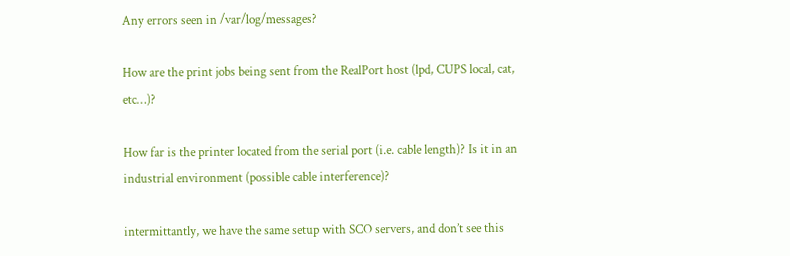Any errors seen in /var/log/messages?

How are the print jobs being sent from the RealPort host (lpd, CUPS local, cat, etc…)?

How far is the printer located from the serial port (i.e. cable length)? Is it in an industrial environment (possible cable interference)?

intermittantly, we have the same setup with SCO servers, and don’t see this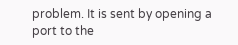problem. It is sent by opening a port to the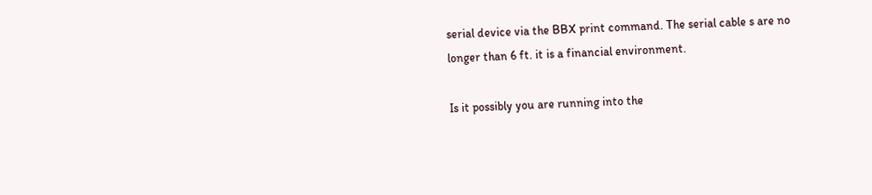serial device via the BBX print command. The serial cable s are no longer than 6 ft. it is a financial environment.

Is it possibly you are running into the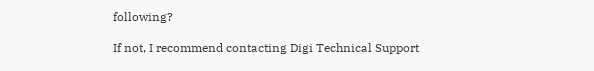following?

If not, I recommend contacting Digi Technical Support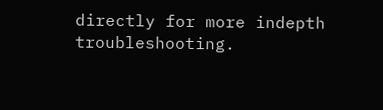directly for more indepth troubleshooting.